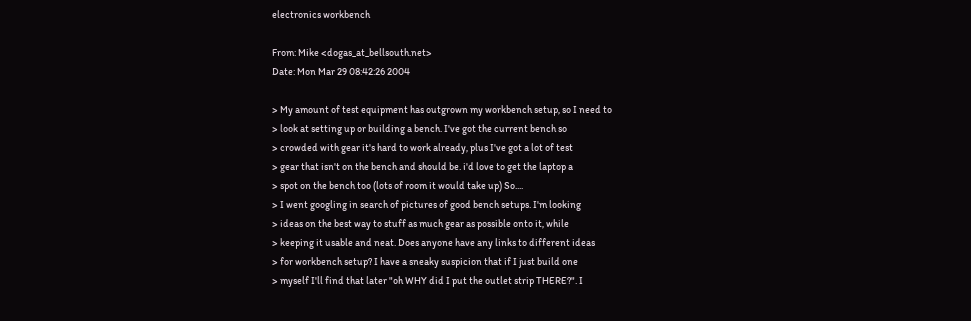electronics workbench

From: Mike <dogas_at_bellsouth.net>
Date: Mon Mar 29 08:42:26 2004

> My amount of test equipment has outgrown my workbench setup, so I need to
> look at setting up or building a bench. I've got the current bench so
> crowded with gear it's hard to work already, plus I've got a lot of test
> gear that isn't on the bench and should be. i'd love to get the laptop a
> spot on the bench too (lots of room it would take up) So....
> I went googling in search of pictures of good bench setups. I'm looking
> ideas on the best way to stuff as much gear as possible onto it, while
> keeping it usable and neat. Does anyone have any links to different ideas
> for workbench setup? I have a sneaky suspicion that if I just build one
> myself I'll find that later "oh WHY did I put the outlet strip THERE?". I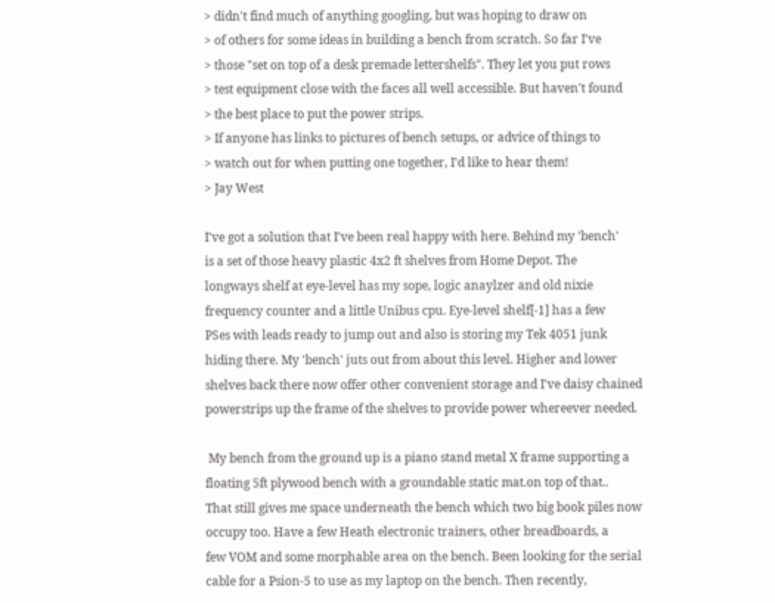> didn't find much of anything googling, but was hoping to draw on
> of others for some ideas in building a bench from scratch. So far I've
> those "set on top of a desk premade lettershelfs". They let you put rows
> test equipment close with the faces all well accessible. But haven't found
> the best place to put the power strips.
> If anyone has links to pictures of bench setups, or advice of things to
> watch out for when putting one together, I'd like to hear them!
> Jay West

I've got a solution that I've been real happy with here. Behind my 'bench'
is a set of those heavy plastic 4x2 ft shelves from Home Depot. The
longways shelf at eye-level has my sope, logic anaylzer and old nixie
frequency counter and a little Unibus cpu. Eye-level shelf[-1] has a few
PSes with leads ready to jump out and also is storing my Tek 4051 junk
hiding there. My 'bench' juts out from about this level. Higher and lower
shelves back there now offer other convenient storage and I've daisy chained
powerstrips up the frame of the shelves to provide power whereever needed.

 My bench from the ground up is a piano stand metal X frame supporting a
floating 5ft plywood bench with a groundable static mat.on top of that..
That still gives me space underneath the bench which two big book piles now
occupy too. Have a few Heath electronic trainers, other breadboards, a
few VOM and some morphable area on the bench. Been looking for the serial
cable for a Psion-5 to use as my laptop on the bench. Then recently,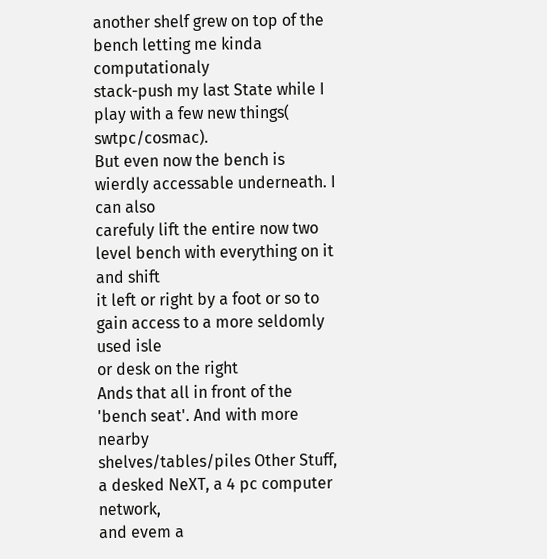another shelf grew on top of the bench letting me kinda computationaly
stack-push my last State while I play with a few new things( swtpc/cosmac).
But even now the bench is wierdly accessable underneath. I can also
carefuly lift the entire now two level bench with everything on it and shift
it left or right by a foot or so to gain access to a more seldomly used isle
or desk on the right
Ands that all in front of the 'bench seat'. And with more nearby
shelves/tables/piles Other Stuff, a desked NeXT, a 4 pc computer network,
and evem a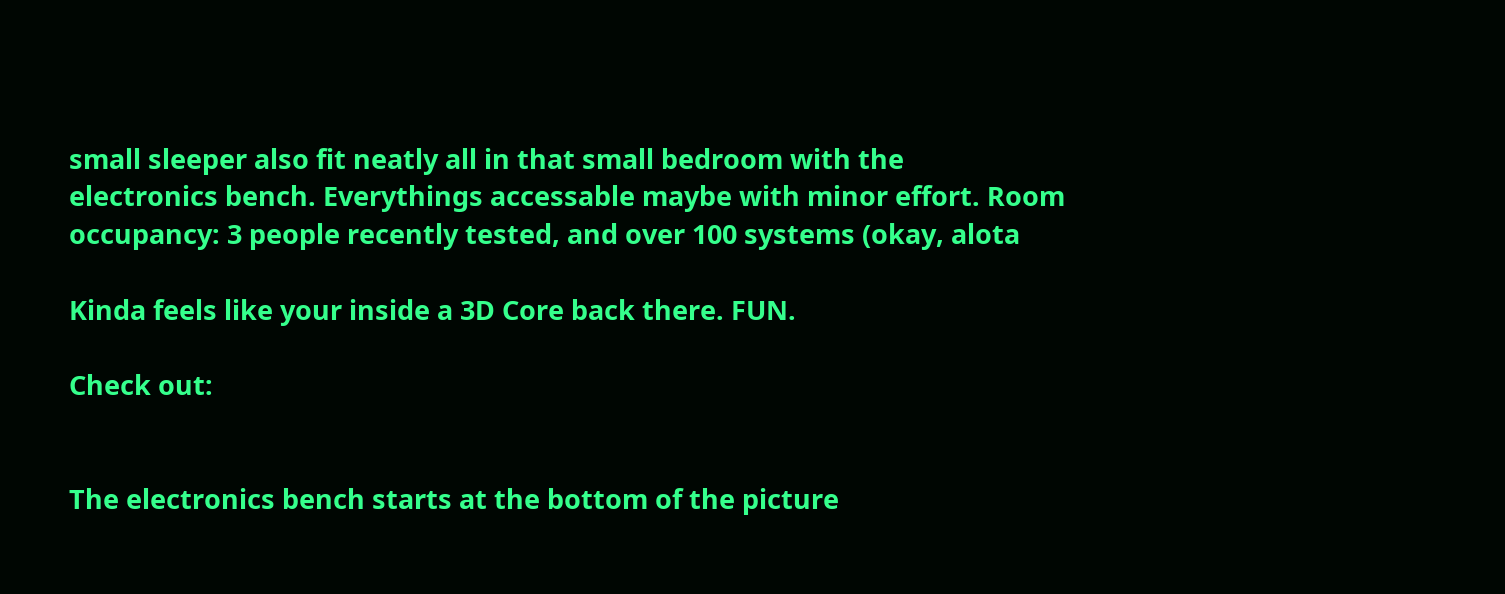small sleeper also fit neatly all in that small bedroom with the
electronics bench. Everythings accessable maybe with minor effort. Room
occupancy: 3 people recently tested, and over 100 systems (okay, alota

Kinda feels like your inside a 3D Core back there. FUN.

Check out:


The electronics bench starts at the bottom of the picture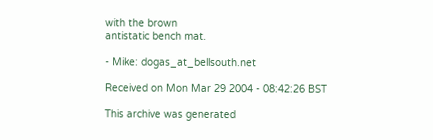with the brown
antistatic bench mat.

- Mike: dogas_at_bellsouth.net

Received on Mon Mar 29 2004 - 08:42:26 BST

This archive was generated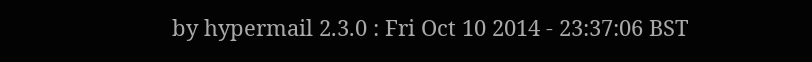by hypermail 2.3.0 : Fri Oct 10 2014 - 23:37:06 BST